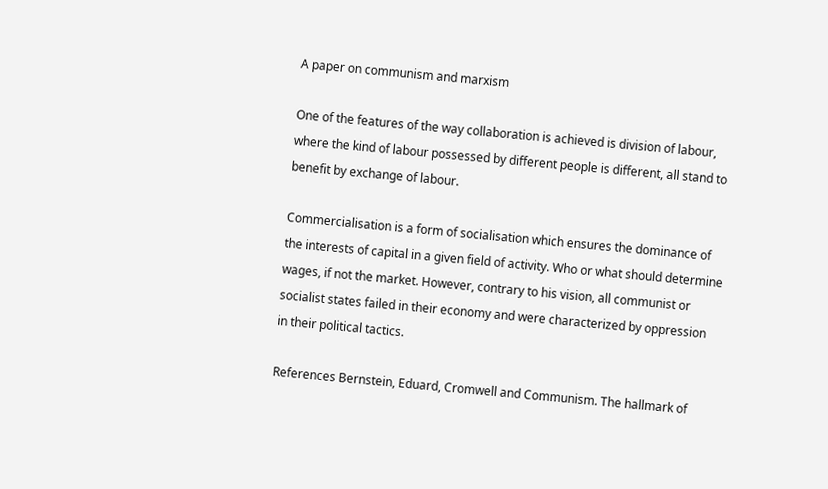A paper on communism and marxism

One of the features of the way collaboration is achieved is division of labour, where the kind of labour possessed by different people is different, all stand to benefit by exchange of labour.

Commercialisation is a form of socialisation which ensures the dominance of the interests of capital in a given field of activity. Who or what should determine wages, if not the market. However, contrary to his vision, all communist or socialist states failed in their economy and were characterized by oppression in their political tactics.

References Bernstein, Eduard, Cromwell and Communism. The hallmark of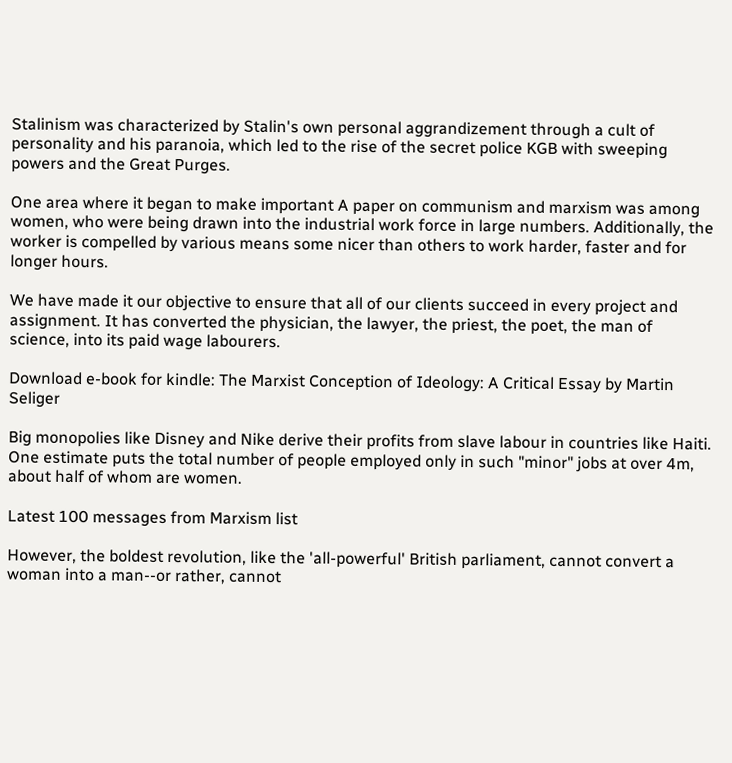Stalinism was characterized by Stalin's own personal aggrandizement through a cult of personality and his paranoia, which led to the rise of the secret police KGB with sweeping powers and the Great Purges.

One area where it began to make important A paper on communism and marxism was among women, who were being drawn into the industrial work force in large numbers. Additionally, the worker is compelled by various means some nicer than others to work harder, faster and for longer hours.

We have made it our objective to ensure that all of our clients succeed in every project and assignment. It has converted the physician, the lawyer, the priest, the poet, the man of science, into its paid wage labourers.

Download e-book for kindle: The Marxist Conception of Ideology: A Critical Essay by Martin Seliger

Big monopolies like Disney and Nike derive their profits from slave labour in countries like Haiti. One estimate puts the total number of people employed only in such "minor" jobs at over 4m, about half of whom are women.

Latest 100 messages from Marxism list

However, the boldest revolution, like the 'all-powerful' British parliament, cannot convert a woman into a man--or rather, cannot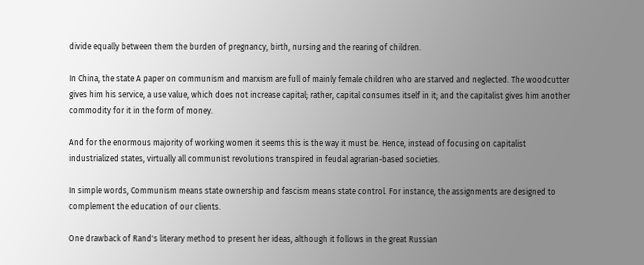divide equally between them the burden of pregnancy, birth, nursing and the rearing of children.

In China, the state A paper on communism and marxism are full of mainly female children who are starved and neglected. The woodcutter gives him his service, a use value, which does not increase capital; rather, capital consumes itself in it; and the capitalist gives him another commodity for it in the form of money.

And for the enormous majority of working women it seems this is the way it must be. Hence, instead of focusing on capitalist industrialized states, virtually all communist revolutions transpired in feudal agrarian-based societies.

In simple words, Communism means state ownership and fascism means state control. For instance, the assignments are designed to complement the education of our clients.

One drawback of Rand's literary method to present her ideas, although it follows in the great Russian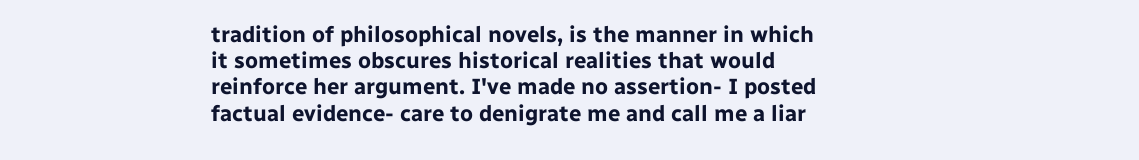tradition of philosophical novels, is the manner in which it sometimes obscures historical realities that would reinforce her argument. I've made no assertion- I posted factual evidence- care to denigrate me and call me a liar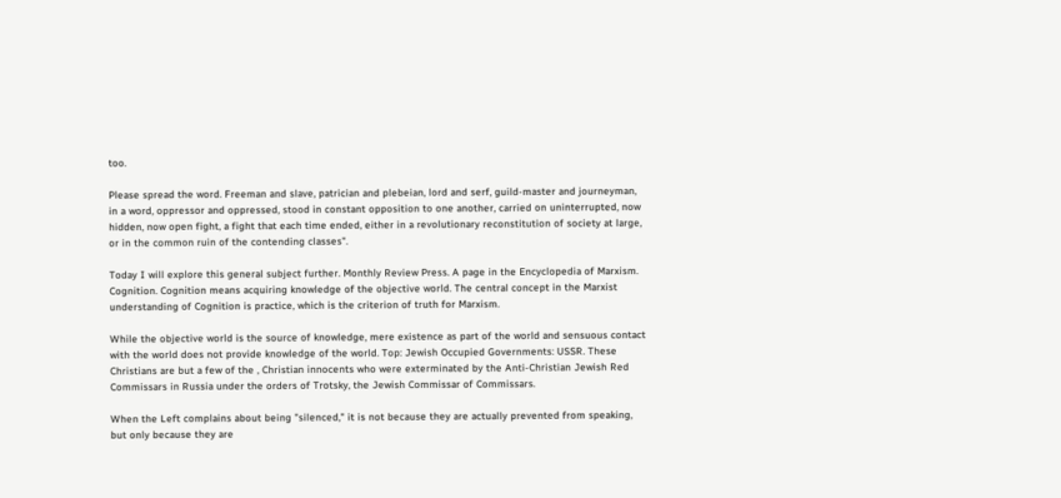too.

Please spread the word. Freeman and slave, patrician and plebeian, lord and serf, guild-master and journeyman, in a word, oppressor and oppressed, stood in constant opposition to one another, carried on uninterrupted, now hidden, now open fight, a fight that each time ended, either in a revolutionary reconstitution of society at large, or in the common ruin of the contending classes".

Today I will explore this general subject further. Monthly Review Press. A page in the Encyclopedia of Marxism. Cognition. Cognition means acquiring knowledge of the objective world. The central concept in the Marxist understanding of Cognition is practice, which is the criterion of truth for Marxism.

While the objective world is the source of knowledge, mere existence as part of the world and sensuous contact with the world does not provide knowledge of the world. Top: Jewish Occupied Governments: USSR. These Christians are but a few of the , Christian innocents who were exterminated by the Anti-Christian Jewish Red Commissars in Russia under the orders of Trotsky, the Jewish Commissar of Commissars.

When the Left complains about being "silenced," it is not because they are actually prevented from speaking, but only because they are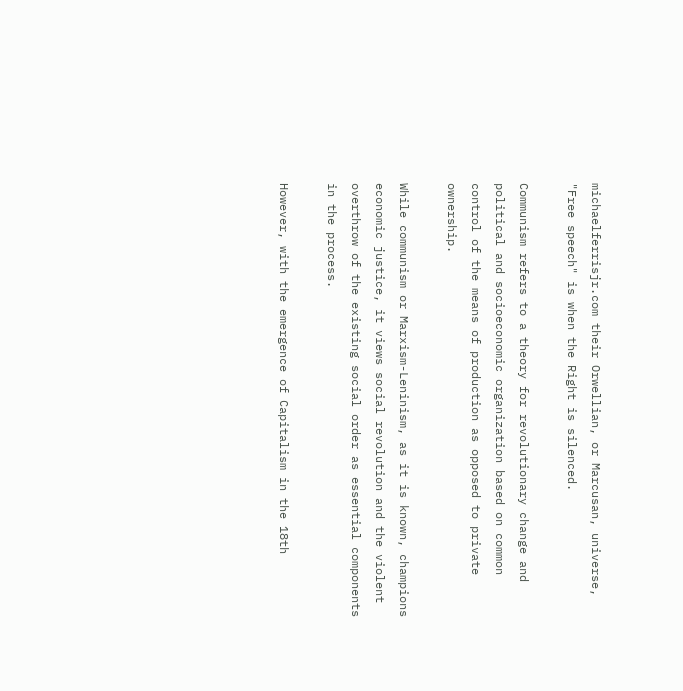michaelferrisjr.com their Orwellian, or Marcusan, universe, "Free speech" is when the Right is silenced.

Communism refers to a theory for revolutionary change and political and socioeconomic organization based on common control of the means of production as opposed to private ownership.

While communism or Marxism-Leninism, as it is known, champions economic justice, it views social revolution and the violent overthrow of the existing social order as essential components in the process.

However, with the emergence of Capitalism in the 18th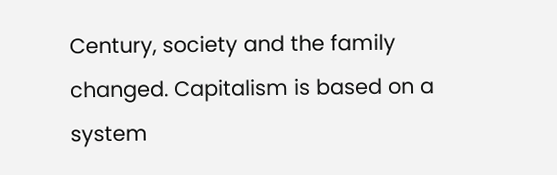Century, society and the family changed. Capitalism is based on a system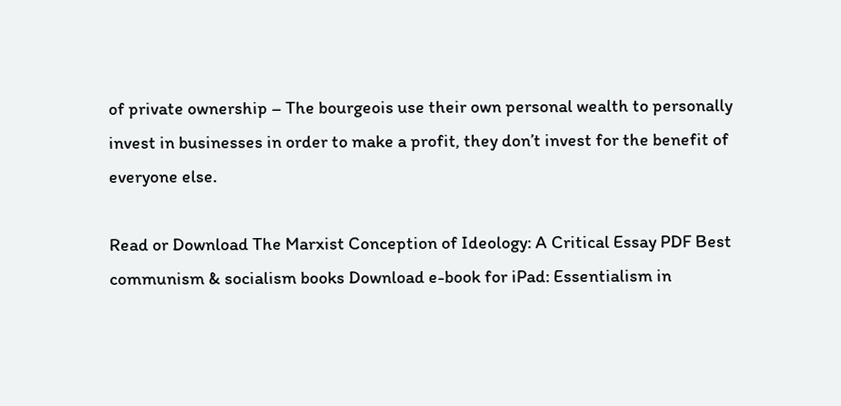of private ownership – The bourgeois use their own personal wealth to personally invest in businesses in order to make a profit, they don’t invest for the benefit of everyone else.

Read or Download The Marxist Conception of Ideology: A Critical Essay PDF Best communism & socialism books Download e-book for iPad: Essentialism in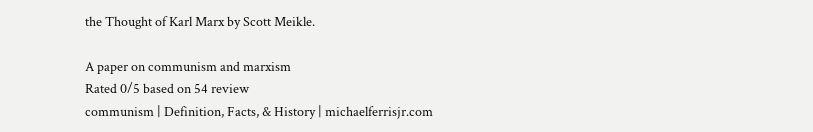the Thought of Karl Marx by Scott Meikle.

A paper on communism and marxism
Rated 0/5 based on 54 review
communism | Definition, Facts, & History | michaelferrisjr.com